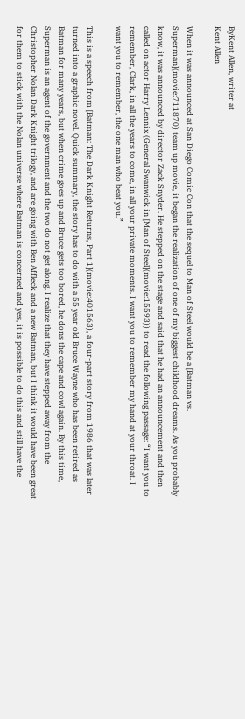ByKent Allen, writer at
Kent Allen

When it was announced at San Diego Comic Con that the sequel to Man of Steel would be a [Batman vs. Superman](movie:711870) team up movie, it began the realization of one of my biggest childhood dreams. As you probably know, it was announced by director Zack Snyder. He stepped on the stage and said that he had an announcement and then called on actor Harry Lennix (General Swanwick in [Man of Steel](movie:15593)) to read the following passage: “I want you to remember, Clark, in all the years to come, in all your private moments. I want you to remember my hand at your throat. I want you to remember, the one man who beat you.”

This is a speech from [Batman: The Dark Knight Returns, Part 1](movie:401563), a four-part story from 1986 that was later turned into a graphic novel. Quick summary, the story has to do with a 55 year old Bruce Wayne who has been retired as Batman for many years, but when crime goes up and Bruce gets too bored, he dons the cape and cowl again. By this time, Superman is an agent of the government and the two do not get along. I realize that they have stepped away from the Christopher Nolan Dark Knight trilogy, and are going with Ben Affleck and a new Batman, but I think it would have been great for them to stick with the Nolan universe where Batman is concerned and yes, it is possible to do this and still have the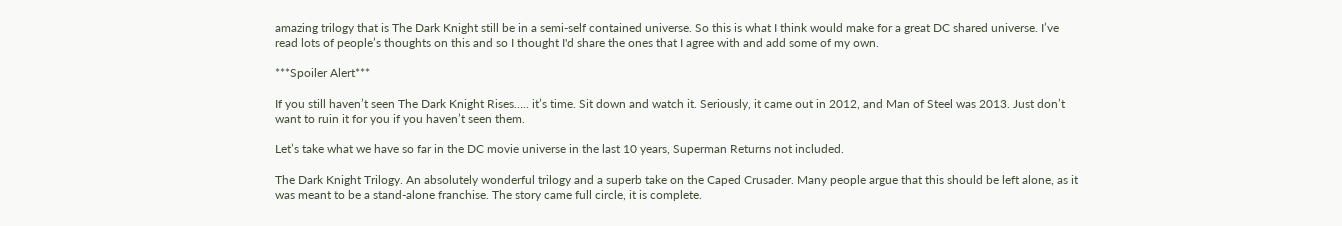amazing trilogy that is The Dark Knight still be in a semi-self contained universe. So this is what I think would make for a great DC shared universe. I’ve read lots of people’s thoughts on this and so I thought I'd share the ones that I agree with and add some of my own.

***Spoiler Alert***

If you still haven’t seen The Dark Knight Rises….. it’s time. Sit down and watch it. Seriously, it came out in 2012, and Man of Steel was 2013. Just don’t want to ruin it for you if you haven’t seen them.

Let’s take what we have so far in the DC movie universe in the last 10 years, Superman Returns not included.

The Dark Knight Trilogy. An absolutely wonderful trilogy and a superb take on the Caped Crusader. Many people argue that this should be left alone, as it was meant to be a stand-alone franchise. The story came full circle, it is complete.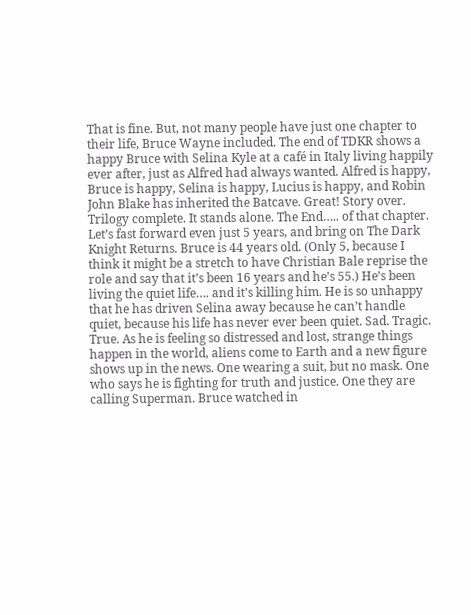That is fine. But, not many people have just one chapter to their life, Bruce Wayne included. The end of TDKR shows a happy Bruce with Selina Kyle at a café in Italy living happily ever after, just as Alfred had always wanted. Alfred is happy, Bruce is happy, Selina is happy, Lucius is happy, and Robin John Blake has inherited the Batcave. Great! Story over. Trilogy complete. It stands alone. The End….. of that chapter. Let’s fast forward even just 5 years, and bring on The Dark Knight Returns. Bruce is 44 years old. (Only 5, because I think it might be a stretch to have Christian Bale reprise the role and say that it’s been 16 years and he’s 55.) He’s been living the quiet life…. and it’s killing him. He is so unhappy that he has driven Selina away because he can’t handle quiet, because his life has never ever been quiet. Sad. Tragic. True. As he is feeling so distressed and lost, strange things happen in the world, aliens come to Earth and a new figure shows up in the news. One wearing a suit, but no mask. One who says he is fighting for truth and justice. One they are calling Superman. Bruce watched in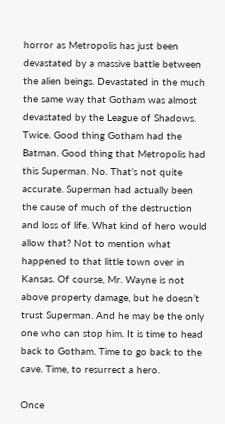horror as Metropolis has just been devastated by a massive battle between the alien beings. Devastated in the much the same way that Gotham was almost devastated by the League of Shadows. Twice. Good thing Gotham had the Batman. Good thing that Metropolis had this Superman. No. That’s not quite accurate. Superman had actually been the cause of much of the destruction and loss of life. What kind of hero would allow that? Not to mention what happened to that little town over in Kansas. Of course, Mr. Wayne is not above property damage, but he doesn’t trust Superman. And he may be the only one who can stop him. It is time to head back to Gotham. Time to go back to the cave. Time, to resurrect a hero.

Once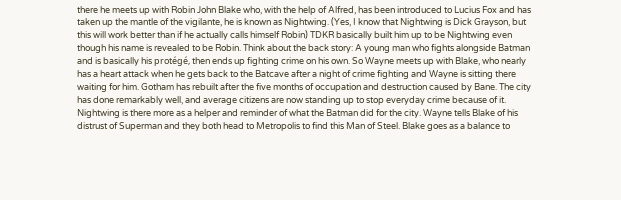there he meets up with Robin John Blake who, with the help of Alfred, has been introduced to Lucius Fox and has taken up the mantle of the vigilante, he is known as Nightwing. (Yes, I know that Nightwing is Dick Grayson, but this will work better than if he actually calls himself Robin) TDKR basically built him up to be Nightwing even though his name is revealed to be Robin. Think about the back story: A young man who fights alongside Batman and is basically his protégé, then ends up fighting crime on his own. So Wayne meets up with Blake, who nearly has a heart attack when he gets back to the Batcave after a night of crime fighting and Wayne is sitting there waiting for him. Gotham has rebuilt after the five months of occupation and destruction caused by Bane. The city has done remarkably well, and average citizens are now standing up to stop everyday crime because of it. Nightwing is there more as a helper and reminder of what the Batman did for the city. Wayne tells Blake of his distrust of Superman and they both head to Metropolis to find this Man of Steel. Blake goes as a balance to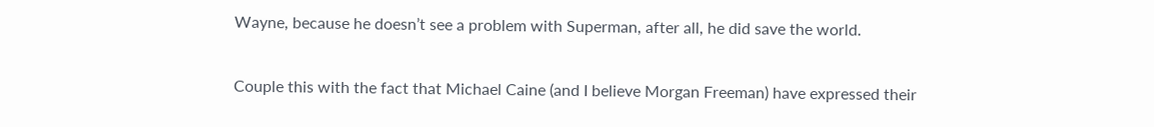Wayne, because he doesn’t see a problem with Superman, after all, he did save the world.

Couple this with the fact that Michael Caine (and I believe Morgan Freeman) have expressed their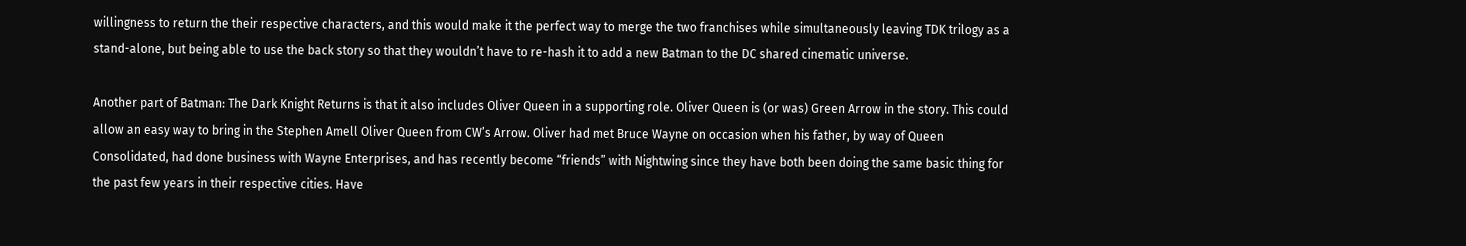willingness to return the their respective characters, and this would make it the perfect way to merge the two franchises while simultaneously leaving TDK trilogy as a stand-alone, but being able to use the back story so that they wouldn’t have to re-hash it to add a new Batman to the DC shared cinematic universe.

Another part of Batman: The Dark Knight Returns is that it also includes Oliver Queen in a supporting role. Oliver Queen is (or was) Green Arrow in the story. This could allow an easy way to bring in the Stephen Amell Oliver Queen from CW’s Arrow. Oliver had met Bruce Wayne on occasion when his father, by way of Queen Consolidated, had done business with Wayne Enterprises, and has recently become “friends” with Nightwing since they have both been doing the same basic thing for the past few years in their respective cities. Have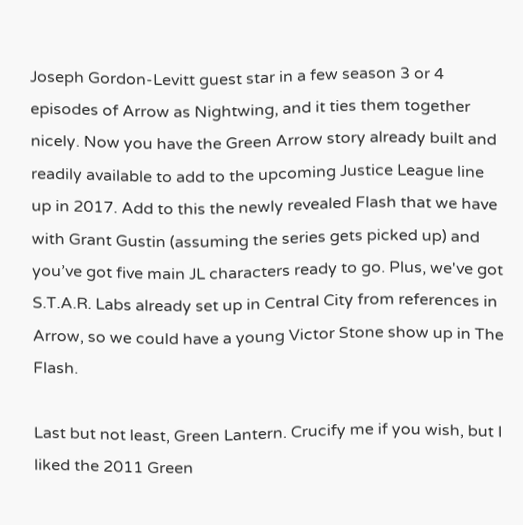Joseph Gordon-Levitt guest star in a few season 3 or 4 episodes of Arrow as Nightwing, and it ties them together nicely. Now you have the Green Arrow story already built and readily available to add to the upcoming Justice League line up in 2017. Add to this the newly revealed Flash that we have with Grant Gustin (assuming the series gets picked up) and you’ve got five main JL characters ready to go. Plus, we've got S.T.A.R. Labs already set up in Central City from references in Arrow, so we could have a young Victor Stone show up in The Flash.

Last but not least, Green Lantern. Crucify me if you wish, but I liked the 2011 Green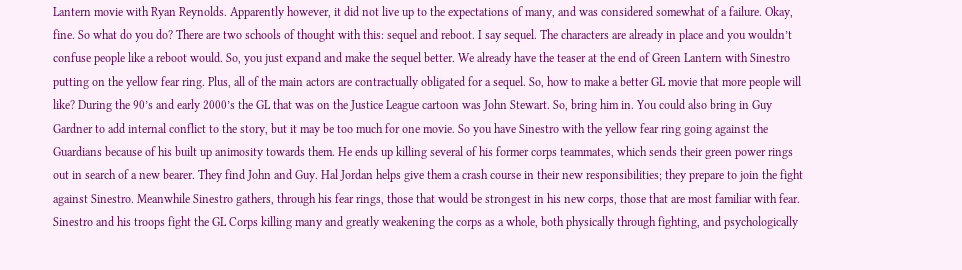Lantern movie with Ryan Reynolds. Apparently however, it did not live up to the expectations of many, and was considered somewhat of a failure. Okay, fine. So what do you do? There are two schools of thought with this: sequel and reboot. I say sequel. The characters are already in place and you wouldn’t confuse people like a reboot would. So, you just expand and make the sequel better. We already have the teaser at the end of Green Lantern with Sinestro putting on the yellow fear ring. Plus, all of the main actors are contractually obligated for a sequel. So, how to make a better GL movie that more people will like? During the 90’s and early 2000’s the GL that was on the Justice League cartoon was John Stewart. So, bring him in. You could also bring in Guy Gardner to add internal conflict to the story, but it may be too much for one movie. So you have Sinestro with the yellow fear ring going against the Guardians because of his built up animosity towards them. He ends up killing several of his former corps teammates, which sends their green power rings out in search of a new bearer. They find John and Guy. Hal Jordan helps give them a crash course in their new responsibilities; they prepare to join the fight against Sinestro. Meanwhile Sinestro gathers, through his fear rings, those that would be strongest in his new corps, those that are most familiar with fear. Sinestro and his troops fight the GL Corps killing many and greatly weakening the corps as a whole, both physically through fighting, and psychologically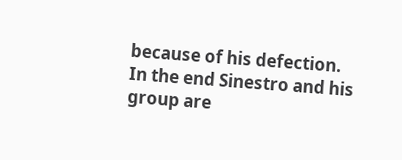because of his defection. In the end Sinestro and his group are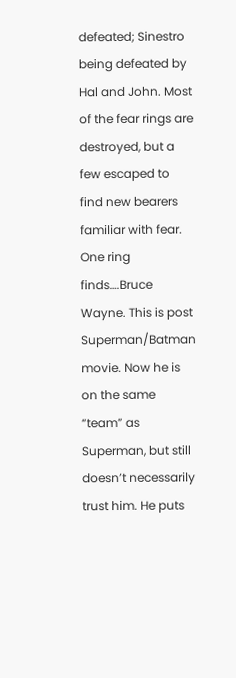defeated; Sinestro being defeated by Hal and John. Most of the fear rings are destroyed, but a few escaped to find new bearers familiar with fear. One ring finds….Bruce Wayne. This is post Superman/Batman movie. Now he is on the same “team” as Superman, but still doesn’t necessarily trust him. He puts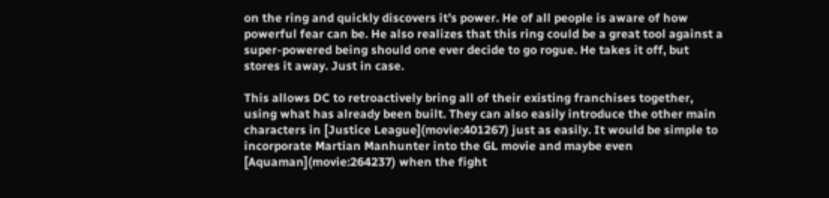on the ring and quickly discovers it’s power. He of all people is aware of how powerful fear can be. He also realizes that this ring could be a great tool against a super-powered being should one ever decide to go rogue. He takes it off, but stores it away. Just in case.

This allows DC to retroactively bring all of their existing franchises together, using what has already been built. They can also easily introduce the other main characters in [Justice League](movie:401267) just as easily. It would be simple to incorporate Martian Manhunter into the GL movie and maybe even [Aquaman](movie:264237) when the fight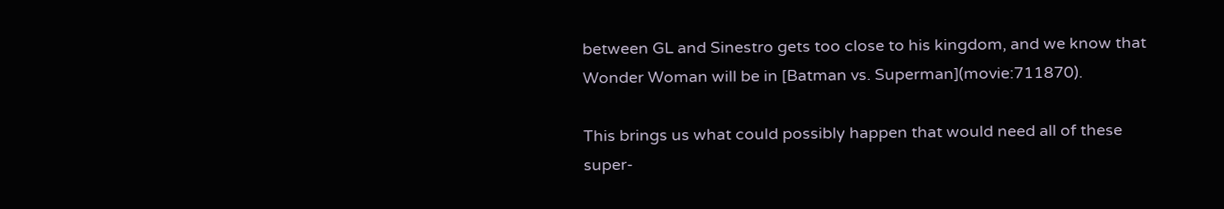between GL and Sinestro gets too close to his kingdom, and we know that Wonder Woman will be in [Batman vs. Superman](movie:711870).

This brings us what could possibly happen that would need all of these super-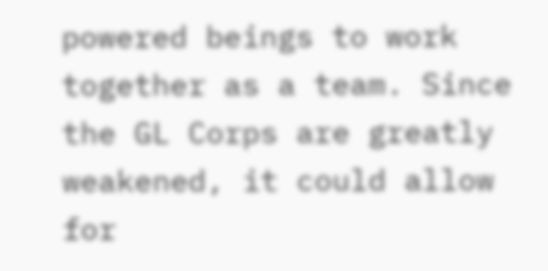powered beings to work together as a team. Since the GL Corps are greatly weakened, it could allow for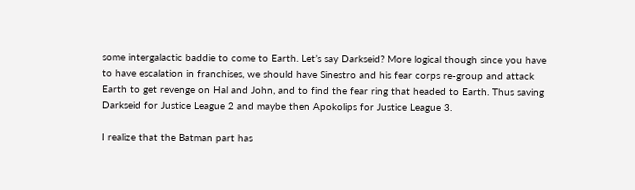some intergalactic baddie to come to Earth. Let’s say Darkseid? More logical though since you have to have escalation in franchises, we should have Sinestro and his fear corps re-group and attack Earth to get revenge on Hal and John, and to find the fear ring that headed to Earth. Thus saving Darkseid for Justice League 2 and maybe then Apokolips for Justice League 3.

I realize that the Batman part has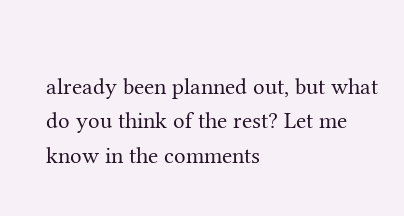already been planned out, but what do you think of the rest? Let me know in the comments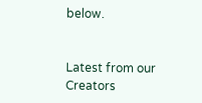below.


Latest from our Creators